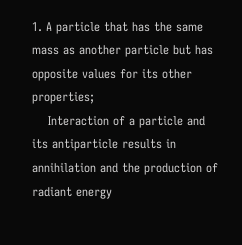1. A particle that has the same mass as another particle but has opposite values for its other properties;
    Interaction of a particle and its antiparticle results in annihilation and the production of radiant energy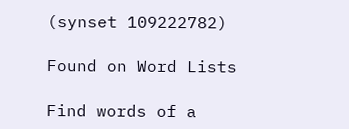(synset 109222782)

Found on Word Lists

Find words of a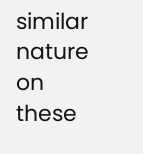similar nature on these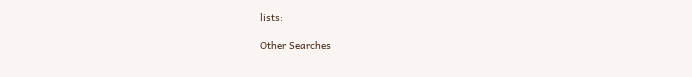lists:

Other Searches